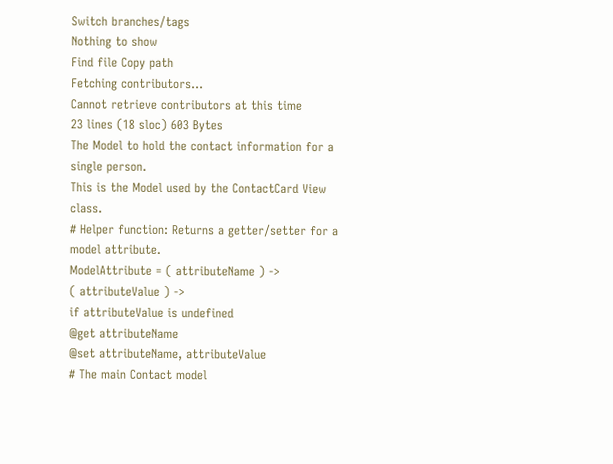Switch branches/tags
Nothing to show
Find file Copy path
Fetching contributors…
Cannot retrieve contributors at this time
23 lines (18 sloc) 603 Bytes
The Model to hold the contact information for a single person.
This is the Model used by the ContactCard View class.
# Helper function: Returns a getter/setter for a model attribute.
ModelAttribute = ( attributeName ) ->
( attributeValue ) ->
if attributeValue is undefined
@get attributeName
@set attributeName, attributeValue
# The main Contact model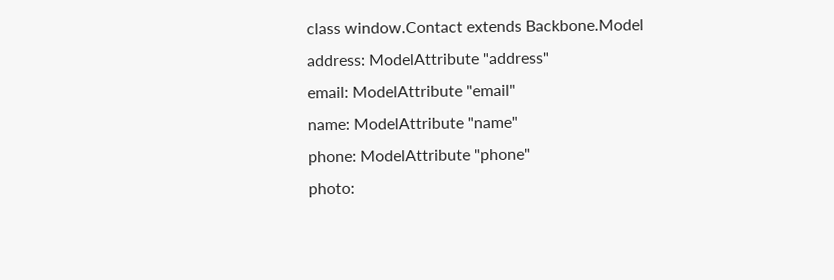class window.Contact extends Backbone.Model
address: ModelAttribute "address"
email: ModelAttribute "email"
name: ModelAttribute "name"
phone: ModelAttribute "phone"
photo: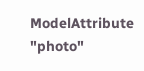ModelAttribute "photo"